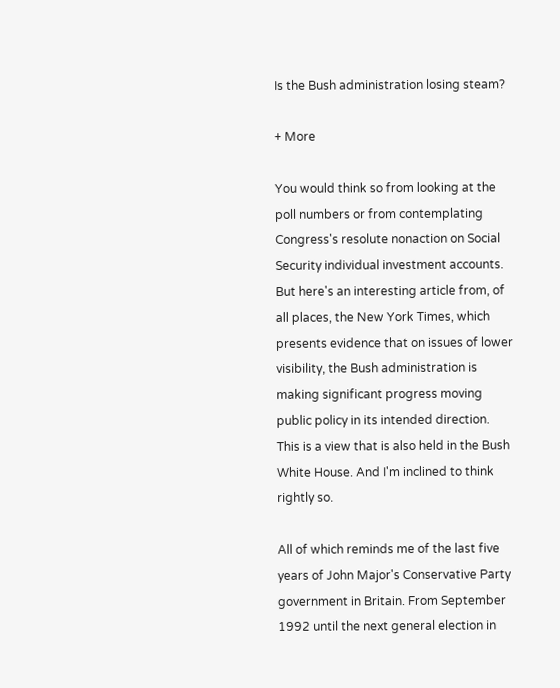Is the Bush administration losing steam?

+ More

You would think so from looking at the poll numbers or from contemplating Congress's resolute nonaction on Social Security individual investment accounts. But here's an interesting article from, of all places, the New York Times, which presents evidence that on issues of lower visibility, the Bush administration is making significant progress moving public policy in its intended direction. This is a view that is also held in the Bush White House. And I'm inclined to think rightly so.

All of which reminds me of the last five years of John Major's Conservative Party government in Britain. From September 1992 until the next general election in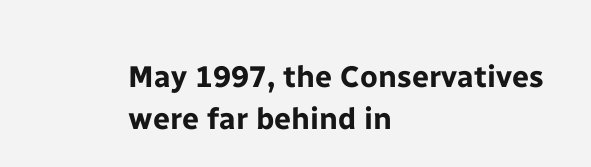May 1997, the Conservatives were far behind in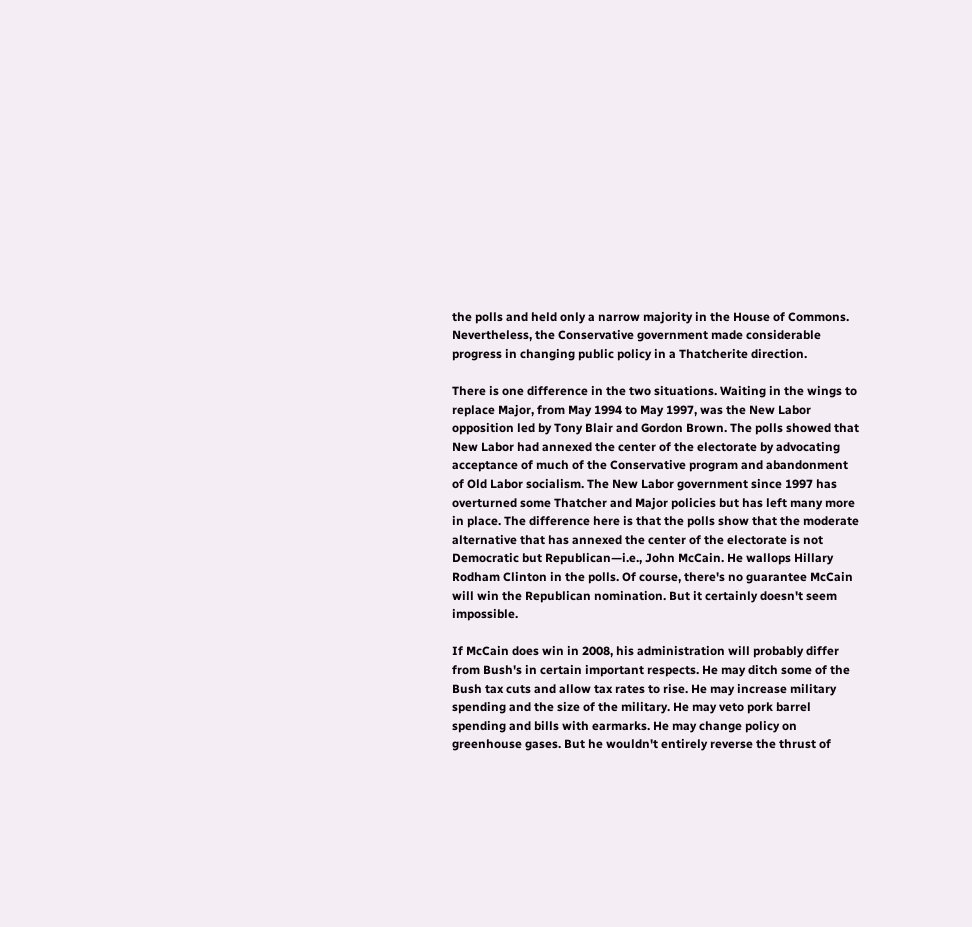the polls and held only a narrow majority in the House of Commons. Nevertheless, the Conservative government made considerable progress in changing public policy in a Thatcherite direction.

There is one difference in the two situations. Waiting in the wings to replace Major, from May 1994 to May 1997, was the New Labor opposition led by Tony Blair and Gordon Brown. The polls showed that New Labor had annexed the center of the electorate by advocating acceptance of much of the Conservative program and abandonment of Old Labor socialism. The New Labor government since 1997 has overturned some Thatcher and Major policies but has left many more in place. The difference here is that the polls show that the moderate alternative that has annexed the center of the electorate is not Democratic but Republican—i.e., John McCain. He wallops Hillary Rodham Clinton in the polls. Of course, there's no guarantee McCain will win the Republican nomination. But it certainly doesn't seem impossible.

If McCain does win in 2008, his administration will probably differ from Bush's in certain important respects. He may ditch some of the Bush tax cuts and allow tax rates to rise. He may increase military spending and the size of the military. He may veto pork barrel spending and bills with earmarks. He may change policy on greenhouse gases. But he wouldn't entirely reverse the thrust of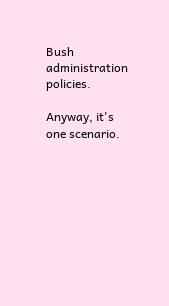Bush administration policies.

Anyway, it's one scenario.